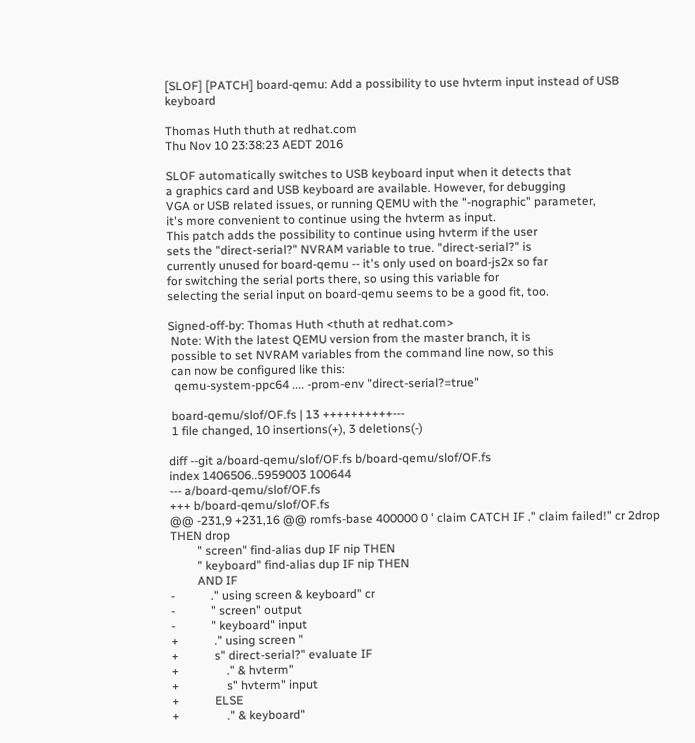[SLOF] [PATCH] board-qemu: Add a possibility to use hvterm input instead of USB keyboard

Thomas Huth thuth at redhat.com
Thu Nov 10 23:38:23 AEDT 2016

SLOF automatically switches to USB keyboard input when it detects that
a graphics card and USB keyboard are available. However, for debugging
VGA or USB related issues, or running QEMU with the "-nographic" parameter,
it's more convenient to continue using the hvterm as input.
This patch adds the possibility to continue using hvterm if the user
sets the "direct-serial?" NVRAM variable to true. "direct-serial?" is
currently unused for board-qemu -- it's only used on board-js2x so far
for switching the serial ports there, so using this variable for
selecting the serial input on board-qemu seems to be a good fit, too.

Signed-off-by: Thomas Huth <thuth at redhat.com>
 Note: With the latest QEMU version from the master branch, it is
 possible to set NVRAM variables from the command line now, so this
 can now be configured like this:
  qemu-system-ppc64 .... -prom-env "direct-serial?=true"

 board-qemu/slof/OF.fs | 13 ++++++++++---
 1 file changed, 10 insertions(+), 3 deletions(-)

diff --git a/board-qemu/slof/OF.fs b/board-qemu/slof/OF.fs
index 1406506..5959003 100644
--- a/board-qemu/slof/OF.fs
+++ b/board-qemu/slof/OF.fs
@@ -231,9 +231,16 @@ romfs-base 400000 0 ' claim CATCH IF ." claim failed!" cr 2drop THEN drop
         " screen" find-alias dup IF nip THEN
         " keyboard" find-alias dup IF nip THEN
         AND IF
-            ." using screen & keyboard" cr
-            " screen" output
-            " keyboard" input
+            ." using screen "
+            s" direct-serial?" evaluate IF
+                ." & hvterm"
+                s" hvterm" input
+            ELSE
+                ." & keyboard"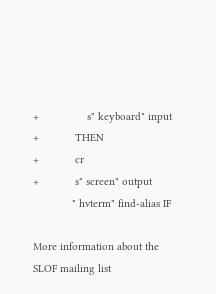+                s" keyboard" input
+            THEN
+            cr
+            s" screen" output
             " hvterm" find-alias IF

More information about the SLOF mailing list